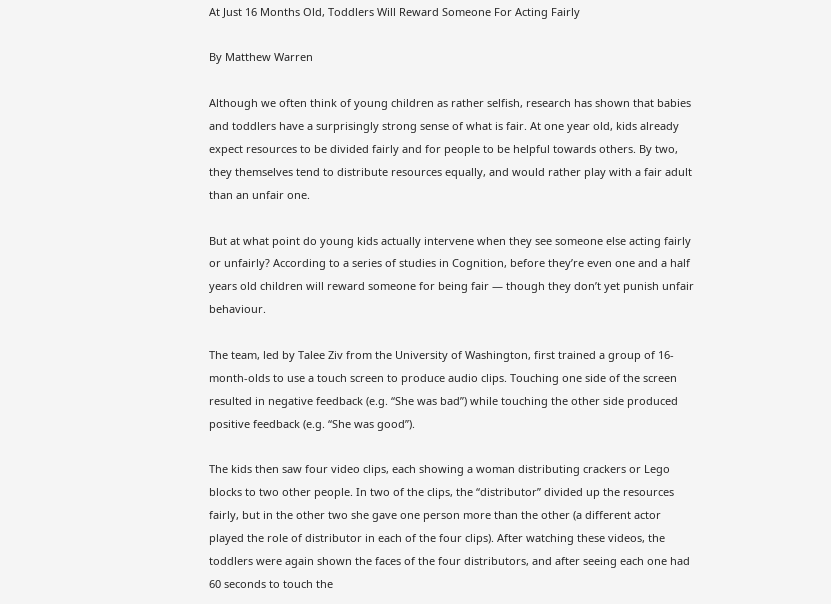At Just 16 Months Old, Toddlers Will Reward Someone For Acting Fairly

By Matthew Warren

Although we often think of young children as rather selfish, research has shown that babies and toddlers have a surprisingly strong sense of what is fair. At one year old, kids already expect resources to be divided fairly and for people to be helpful towards others. By two, they themselves tend to distribute resources equally, and would rather play with a fair adult than an unfair one.

But at what point do young kids actually intervene when they see someone else acting fairly or unfairly? According to a series of studies in Cognition, before they’re even one and a half years old children will reward someone for being fair — though they don’t yet punish unfair behaviour.

The team, led by Talee Ziv from the University of Washington, first trained a group of 16-month-olds to use a touch screen to produce audio clips. Touching one side of the screen resulted in negative feedback (e.g. “She was bad”) while touching the other side produced positive feedback (e.g. “She was good”).

The kids then saw four video clips, each showing a woman distributing crackers or Lego blocks to two other people. In two of the clips, the “distributor” divided up the resources fairly, but in the other two she gave one person more than the other (a different actor played the role of distributor in each of the four clips). After watching these videos, the toddlers were again shown the faces of the four distributors, and after seeing each one had 60 seconds to touch the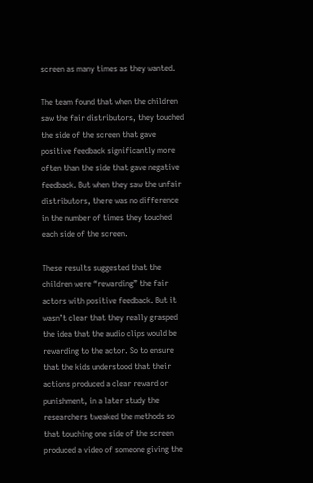screen as many times as they wanted.

The team found that when the children saw the fair distributors, they touched the side of the screen that gave positive feedback significantly more often than the side that gave negative feedback. But when they saw the unfair distributors, there was no difference in the number of times they touched each side of the screen.

These results suggested that the children were “rewarding” the fair actors with positive feedback. But it wasn’t clear that they really grasped the idea that the audio clips would be rewarding to the actor. So to ensure that the kids understood that their actions produced a clear reward or punishment, in a later study the researchers tweaked the methods so that touching one side of the screen produced a video of someone giving the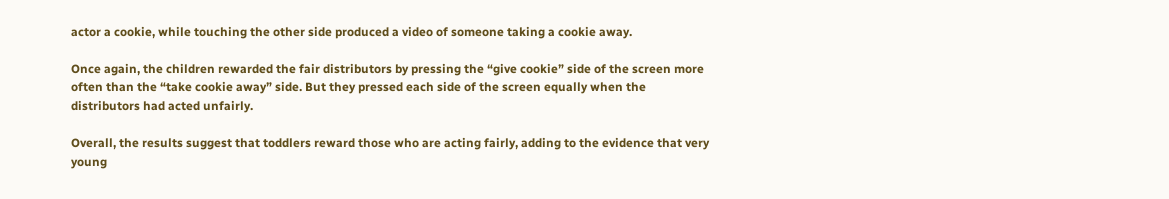actor a cookie, while touching the other side produced a video of someone taking a cookie away.

Once again, the children rewarded the fair distributors by pressing the “give cookie” side of the screen more often than the “take cookie away” side. But they pressed each side of the screen equally when the distributors had acted unfairly.

Overall, the results suggest that toddlers reward those who are acting fairly, adding to the evidence that very young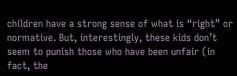children have a strong sense of what is “right” or normative. But, interestingly, these kids don’t seem to punish those who have been unfair (in fact, the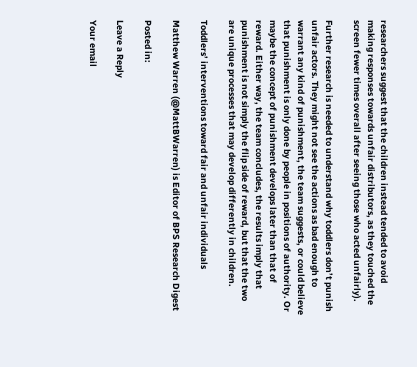researchers suggest that the children instead tended to avoid making responses towards unfair distributors, as they touched the screen fewer times overall after seeing those who acted unfairly).

Further research is needed to understand why toddlers don’t punish unfair actors. They might not see the actions as bad enough to warrant any kind of punishment, the team suggests, or could believe that punishment is only done by people in positions of authority. Or maybe the concept of punishment develops later than that of reward. Either way, the team concludes, the results imply that punishment is not simply the flip side of reward, but that the two are unique processes that may develop differently in children.

Toddlers’ interventions toward fair and unfair individuals

Matthew Warren (@MattBWarren) is Editor of BPS Research Digest

Posted in:

Leave a Reply

Your email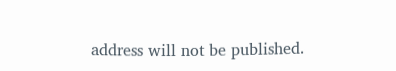address will not be published.